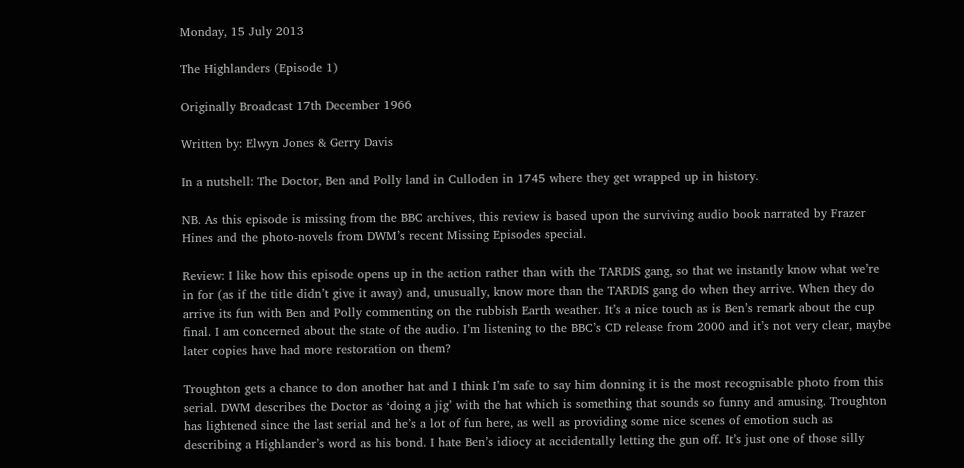Monday, 15 July 2013

The Highlanders (Episode 1)

Originally Broadcast 17th December 1966

Written by: Elwyn Jones & Gerry Davis

In a nutshell: The Doctor, Ben and Polly land in Culloden in 1745 where they get wrapped up in history.

NB. As this episode is missing from the BBC archives, this review is based upon the surviving audio book narrated by Frazer Hines and the photo-novels from DWM’s recent Missing Episodes special.

Review: I like how this episode opens up in the action rather than with the TARDIS gang, so that we instantly know what we’re in for (as if the title didn’t give it away) and, unusually, know more than the TARDIS gang do when they arrive. When they do arrive its fun with Ben and Polly commenting on the rubbish Earth weather. It’s a nice touch as is Ben’s remark about the cup final. I am concerned about the state of the audio. I’m listening to the BBC’s CD release from 2000 and it’s not very clear, maybe later copies have had more restoration on them?

Troughton gets a chance to don another hat and I think I’m safe to say him donning it is the most recognisable photo from this serial. DWM describes the Doctor as ‘doing a jig’ with the hat which is something that sounds so funny and amusing. Troughton has lightened since the last serial and he’s a lot of fun here, as well as providing some nice scenes of emotion such as describing a Highlander’s word as his bond. I hate Ben’s idiocy at accidentally letting the gun off. It’s just one of those silly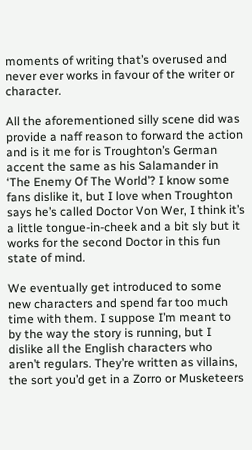moments of writing that’s overused and never ever works in favour of the writer or character.

All the aforementioned silly scene did was provide a naff reason to forward the action and is it me for is Troughton’s German accent the same as his Salamander in ‘The Enemy Of The World’? I know some fans dislike it, but I love when Troughton says he’s called Doctor Von Wer, I think it’s a little tongue-in-cheek and a bit sly but it works for the second Doctor in this fun state of mind.

We eventually get introduced to some new characters and spend far too much time with them. I suppose I’m meant to by the way the story is running, but I dislike all the English characters who aren’t regulars. They’re written as villains, the sort you’d get in a Zorro or Musketeers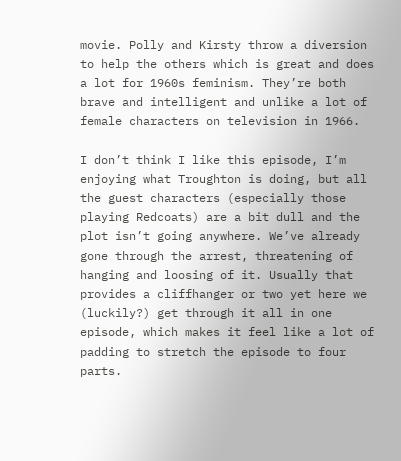movie. Polly and Kirsty throw a diversion to help the others which is great and does a lot for 1960s feminism. They’re both brave and intelligent and unlike a lot of female characters on television in 1966.

I don’t think I like this episode, I’m enjoying what Troughton is doing, but all the guest characters (especially those playing Redcoats) are a bit dull and the plot isn’t going anywhere. We’ve already gone through the arrest, threatening of hanging and loosing of it. Usually that provides a cliffhanger or two yet here we (luckily?) get through it all in one episode, which makes it feel like a lot of padding to stretch the episode to four parts.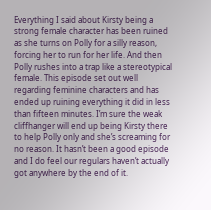Everything I said about Kirsty being a strong female character has been ruined as she turns on Polly for a silly reason, forcing her to run for her life. And then Polly rushes into a trap like a stereotypical female. This episode set out well regarding feminine characters and has ended up ruining everything it did in less than fifteen minutes. I’m sure the weak cliffhanger will end up being Kirsty there to help Polly only and she’s screaming for no reason. It hasn’t been a good episode and I do feel our regulars haven’t actually got anywhere by the end of it.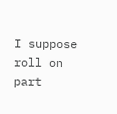I suppose roll on part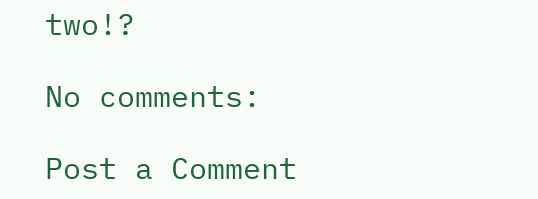two!?

No comments:

Post a Comment